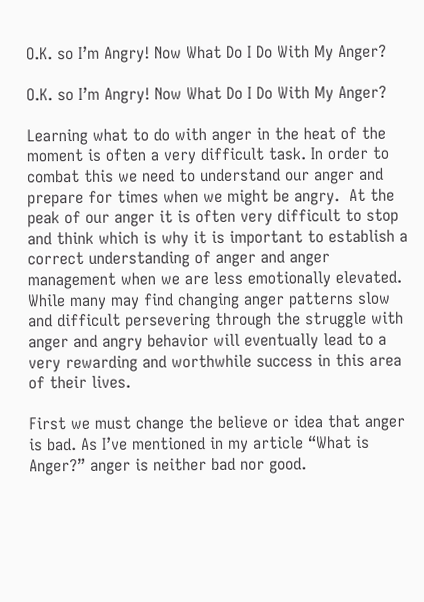O.K. so I’m Angry! Now What Do I Do With My Anger?

O.K. so I’m Angry! Now What Do I Do With My Anger?

Learning what to do with anger in the heat of the moment is often a very difficult task. In order to combat this we need to understand our anger and prepare for times when we might be angry.  At the peak of our anger it is often very difficult to stop and think which is why it is important to establish a correct understanding of anger and anger management when we are less emotionally elevated. While many may find changing anger patterns slow and difficult persevering through the struggle with anger and angry behavior will eventually lead to a very rewarding and worthwhile success in this area of their lives.

First we must change the believe or idea that anger is bad. As I’ve mentioned in my article “What is Anger?” anger is neither bad nor good.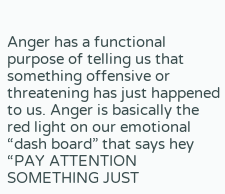Anger has a functional purpose of telling us that something offensive or threatening has just happened to us. Anger is basically the red light on our emotional “dash board” that says hey “PAY ATTENTION SOMETHING JUST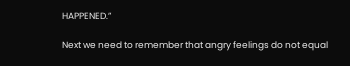HAPPENED.”

Next we need to remember that angry feelings do not equal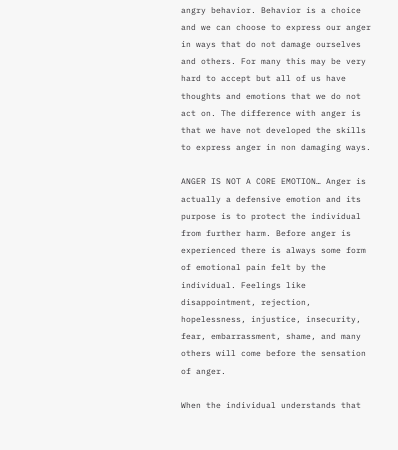angry behavior. Behavior is a choice and we can choose to express our anger in ways that do not damage ourselves and others. For many this may be very hard to accept but all of us have thoughts and emotions that we do not act on. The difference with anger is that we have not developed the skills to express anger in non damaging ways.

ANGER IS NOT A CORE EMOTION… Anger is actually a defensive emotion and its purpose is to protect the individual from further harm. Before anger is experienced there is always some form of emotional pain felt by the individual. Feelings like disappointment, rejection, hopelessness, injustice, insecurity, fear, embarrassment, shame, and many others will come before the sensation of anger.

When the individual understands that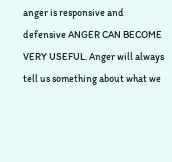anger is responsive and defensive ANGER CAN BECOME VERY USEFUL. Anger will always tell us something about what we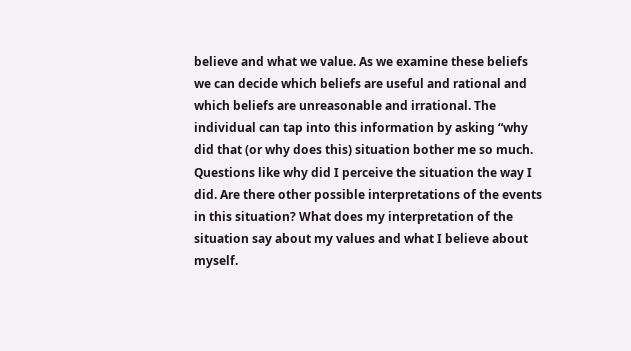believe and what we value. As we examine these beliefs we can decide which beliefs are useful and rational and which beliefs are unreasonable and irrational. The individual can tap into this information by asking “why did that (or why does this) situation bother me so much. Questions like why did I perceive the situation the way I did. Are there other possible interpretations of the events in this situation? What does my interpretation of the situation say about my values and what I believe about myself.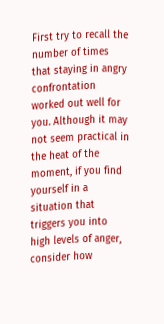First try to recall the number of times that staying in angry confrontation worked out well for you. Although it may not seem practical in the heat of the moment, if you find yourself in a situation that triggers you into high levels of anger, consider how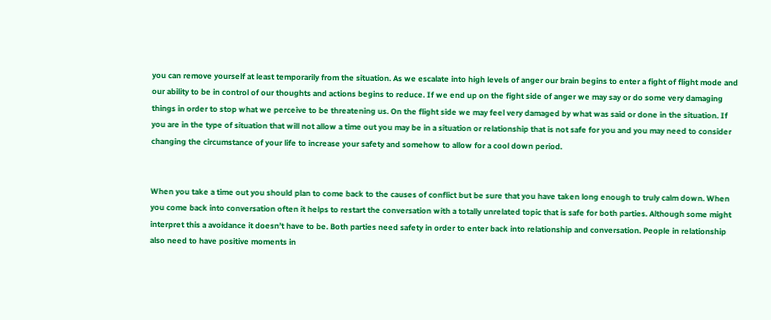you can remove yourself at least temporarily from the situation. As we escalate into high levels of anger our brain begins to enter a fight of flight mode and our ability to be in control of our thoughts and actions begins to reduce. If we end up on the fight side of anger we may say or do some very damaging things in order to stop what we perceive to be threatening us. On the flight side we may feel very damaged by what was said or done in the situation. If you are in the type of situation that will not allow a time out you may be in a situation or relationship that is not safe for you and you may need to consider changing the circumstance of your life to increase your safety and somehow to allow for a cool down period.


When you take a time out you should plan to come back to the causes of conflict but be sure that you have taken long enough to truly calm down. When you come back into conversation often it helps to restart the conversation with a totally unrelated topic that is safe for both parties. Although some might interpret this a avoidance it doesn’t have to be. Both parties need safety in order to enter back into relationship and conversation. People in relationship also need to have positive moments in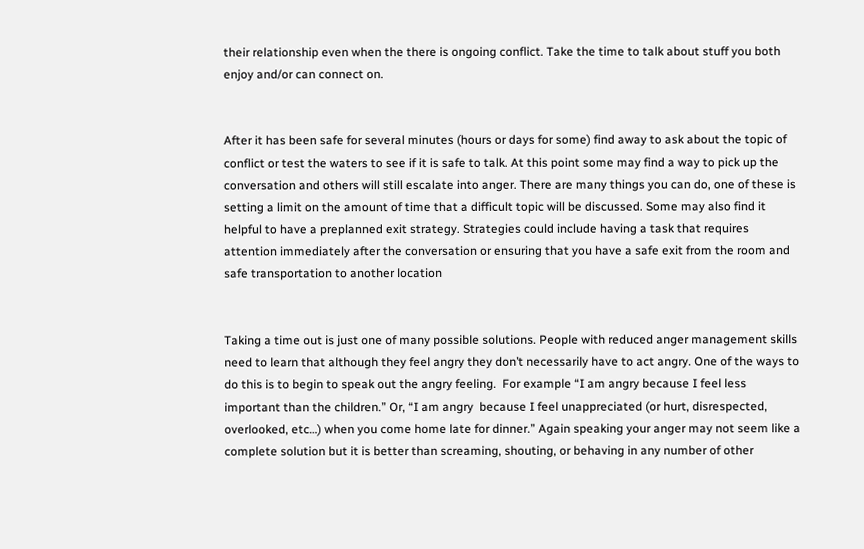their relationship even when the there is ongoing conflict. Take the time to talk about stuff you both enjoy and/or can connect on.


After it has been safe for several minutes (hours or days for some) find away to ask about the topic of conflict or test the waters to see if it is safe to talk. At this point some may find a way to pick up the conversation and others will still escalate into anger. There are many things you can do, one of these is setting a limit on the amount of time that a difficult topic will be discussed. Some may also find it helpful to have a preplanned exit strategy. Strategies could include having a task that requires attention immediately after the conversation or ensuring that you have a safe exit from the room and safe transportation to another location


Taking a time out is just one of many possible solutions. People with reduced anger management skills need to learn that although they feel angry they don’t necessarily have to act angry. One of the ways to do this is to begin to speak out the angry feeling.  For example “I am angry because I feel less important than the children.” Or, “I am angry  because I feel unappreciated (or hurt, disrespected, overlooked, etc…) when you come home late for dinner.” Again speaking your anger may not seem like a complete solution but it is better than screaming, shouting, or behaving in any number of other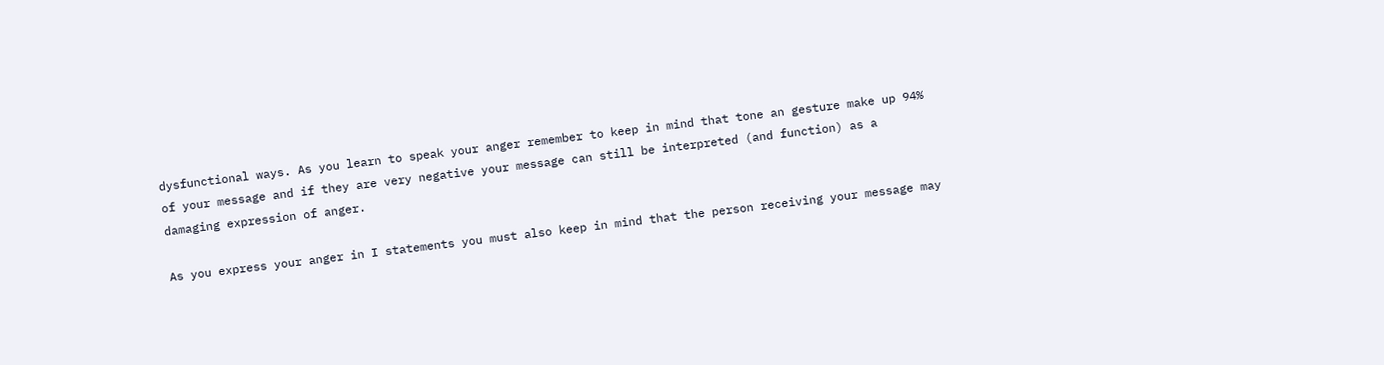dysfunctional ways. As you learn to speak your anger remember to keep in mind that tone an gesture make up 94% of your message and if they are very negative your message can still be interpreted (and function) as a damaging expression of anger.

As you express your anger in I statements you must also keep in mind that the person receiving your message may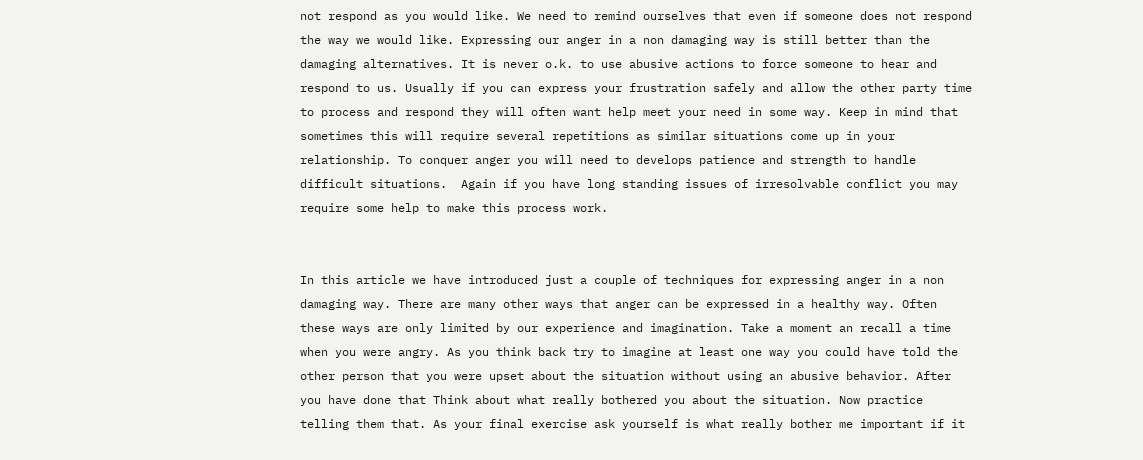not respond as you would like. We need to remind ourselves that even if someone does not respond the way we would like. Expressing our anger in a non damaging way is still better than the damaging alternatives. It is never o.k. to use abusive actions to force someone to hear and respond to us. Usually if you can express your frustration safely and allow the other party time to process and respond they will often want help meet your need in some way. Keep in mind that sometimes this will require several repetitions as similar situations come up in your relationship. To conquer anger you will need to develops patience and strength to handle difficult situations.  Again if you have long standing issues of irresolvable conflict you may require some help to make this process work.


In this article we have introduced just a couple of techniques for expressing anger in a non damaging way. There are many other ways that anger can be expressed in a healthy way. Often these ways are only limited by our experience and imagination. Take a moment an recall a time when you were angry. As you think back try to imagine at least one way you could have told the other person that you were upset about the situation without using an abusive behavior. After you have done that Think about what really bothered you about the situation. Now practice telling them that. As your final exercise ask yourself is what really bother me important if it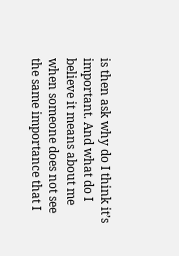is then ask why do I think it’s important. And what do I believe it means about me when someone does not see the same importance that I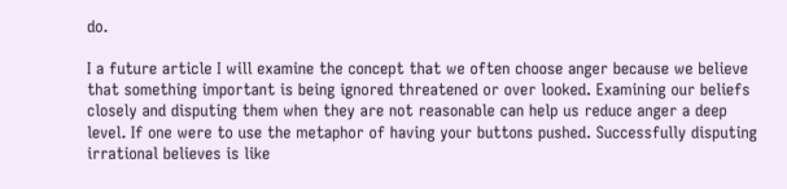do.

I a future article I will examine the concept that we often choose anger because we believe that something important is being ignored threatened or over looked. Examining our beliefs closely and disputing them when they are not reasonable can help us reduce anger a deep level. If one were to use the metaphor of having your buttons pushed. Successfully disputing irrational believes is like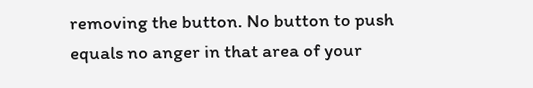removing the button. No button to push equals no anger in that area of your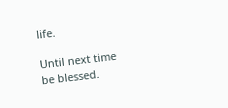life.

Until next time be blessed.